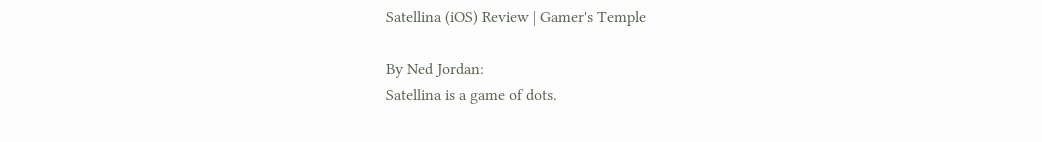Satellina (iOS) Review | Gamer's Temple

By Ned Jordan:
Satellina is a game of dots.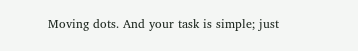Moving dots. And your task is simple; just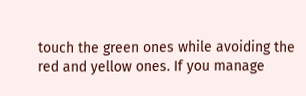touch the green ones while avoiding the red and yellow ones. If you manage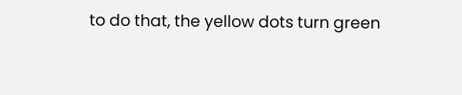to do that, the yellow dots turn green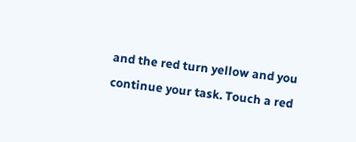and the red turn yellow and you continue your task. Touch a red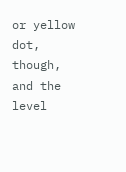or yellow dot, though, and the level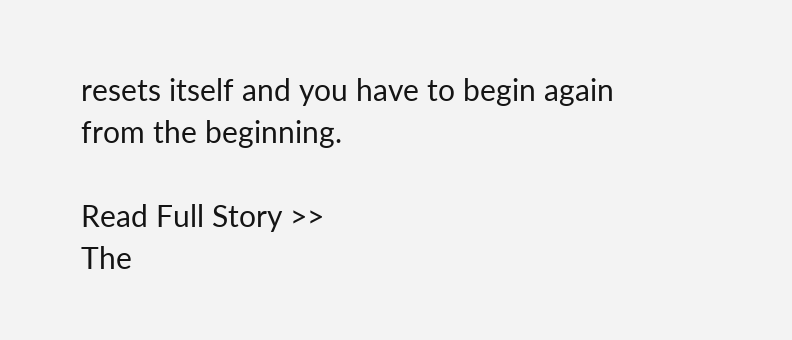resets itself and you have to begin again from the beginning.

Read Full Story >>
The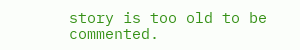story is too old to be commented.